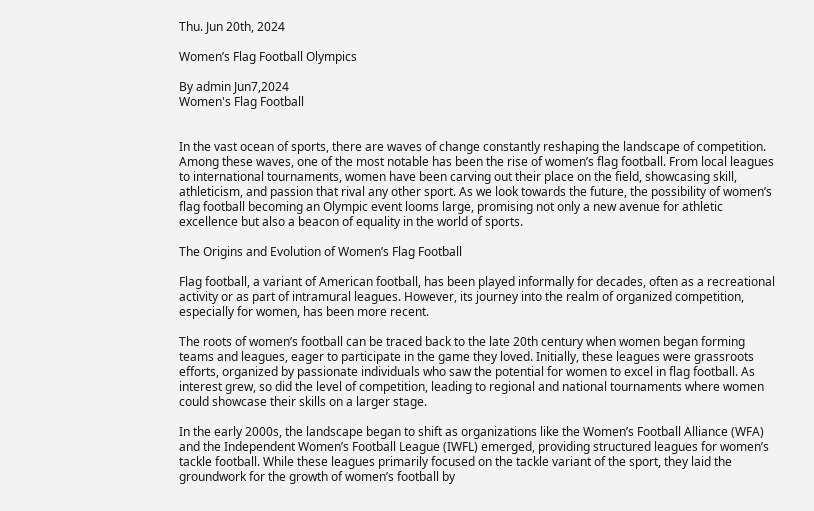Thu. Jun 20th, 2024

Women’s Flag Football Olympics

By admin Jun7,2024
Women's Flag Football


In the vast ocean of sports, there are waves of change constantly reshaping the landscape of competition. Among these waves, one of the most notable has been the rise of women’s flag football. From local leagues to international tournaments, women have been carving out their place on the field, showcasing skill, athleticism, and passion that rival any other sport. As we look towards the future, the possibility of women’s flag football becoming an Olympic event looms large, promising not only a new avenue for athletic excellence but also a beacon of equality in the world of sports.

The Origins and Evolution of Women’s Flag Football

Flag football, a variant of American football, has been played informally for decades, often as a recreational activity or as part of intramural leagues. However, its journey into the realm of organized competition, especially for women, has been more recent.

The roots of women’s football can be traced back to the late 20th century when women began forming teams and leagues, eager to participate in the game they loved. Initially, these leagues were grassroots efforts, organized by passionate individuals who saw the potential for women to excel in flag football. As interest grew, so did the level of competition, leading to regional and national tournaments where women could showcase their skills on a larger stage.

In the early 2000s, the landscape began to shift as organizations like the Women’s Football Alliance (WFA) and the Independent Women’s Football League (IWFL) emerged, providing structured leagues for women’s tackle football. While these leagues primarily focused on the tackle variant of the sport, they laid the groundwork for the growth of women’s football by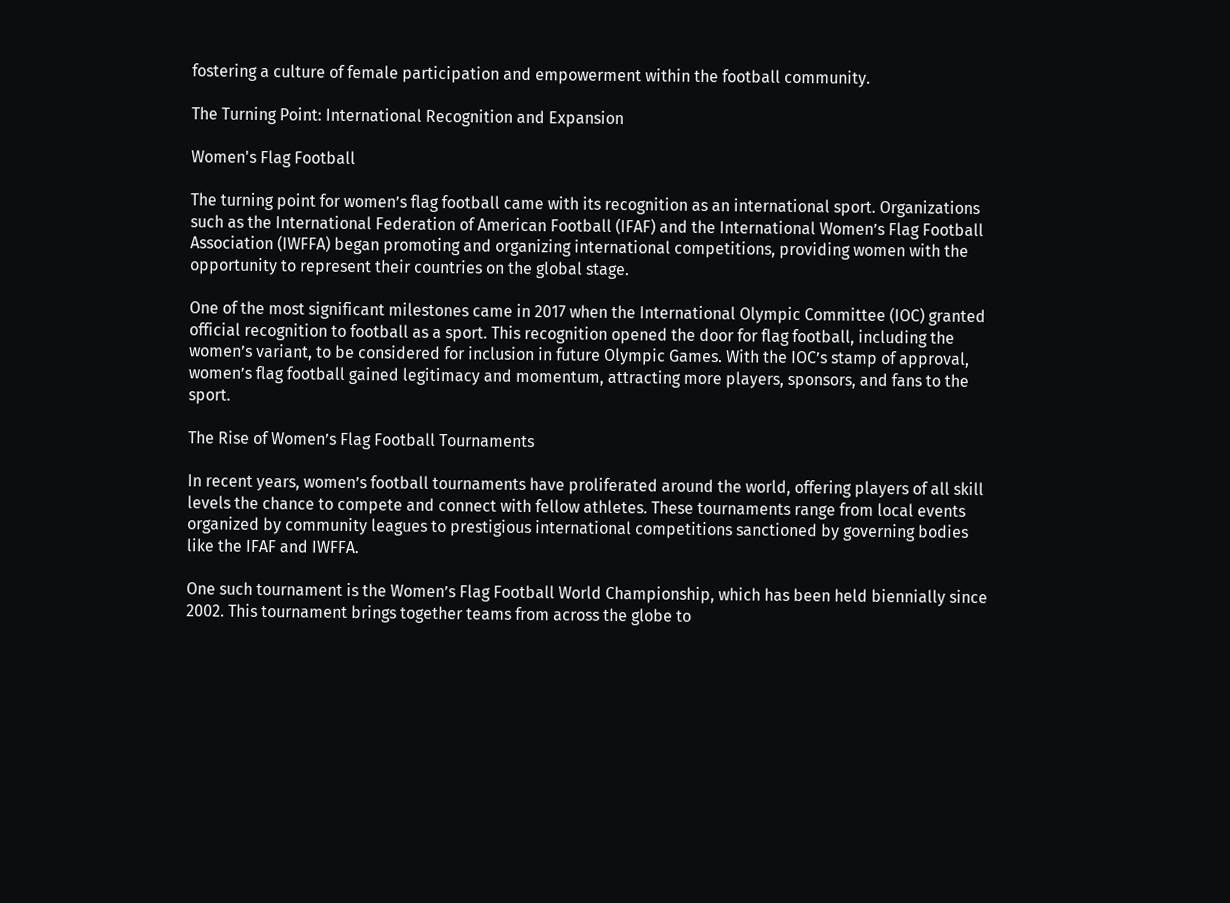fostering a culture of female participation and empowerment within the football community.

The Turning Point: International Recognition and Expansion

Women's Flag Football

The turning point for women’s flag football came with its recognition as an international sport. Organizations such as the International Federation of American Football (IFAF) and the International Women’s Flag Football Association (IWFFA) began promoting and organizing international competitions, providing women with the opportunity to represent their countries on the global stage.

One of the most significant milestones came in 2017 when the International Olympic Committee (IOC) granted official recognition to football as a sport. This recognition opened the door for flag football, including the women’s variant, to be considered for inclusion in future Olympic Games. With the IOC’s stamp of approval, women’s flag football gained legitimacy and momentum, attracting more players, sponsors, and fans to the sport.

The Rise of Women’s Flag Football Tournaments

In recent years, women’s football tournaments have proliferated around the world, offering players of all skill levels the chance to compete and connect with fellow athletes. These tournaments range from local events organized by community leagues to prestigious international competitions sanctioned by governing bodies like the IFAF and IWFFA.

One such tournament is the Women’s Flag Football World Championship, which has been held biennially since 2002. This tournament brings together teams from across the globe to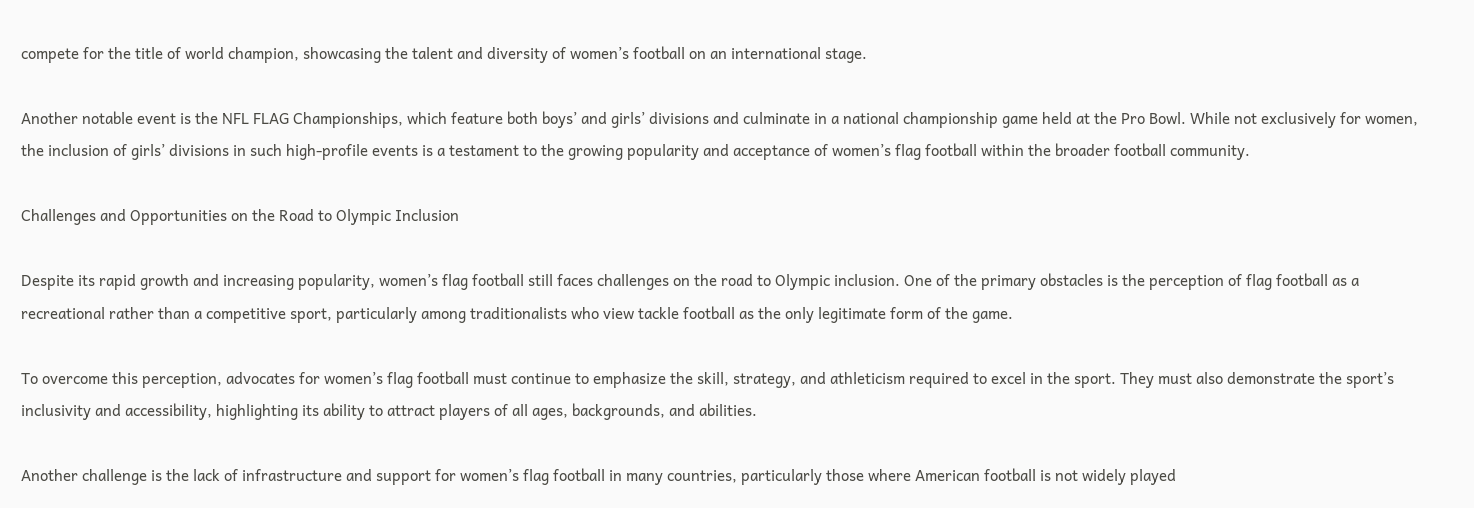compete for the title of world champion, showcasing the talent and diversity of women’s football on an international stage.

Another notable event is the NFL FLAG Championships, which feature both boys’ and girls’ divisions and culminate in a national championship game held at the Pro Bowl. While not exclusively for women, the inclusion of girls’ divisions in such high-profile events is a testament to the growing popularity and acceptance of women’s flag football within the broader football community.

Challenges and Opportunities on the Road to Olympic Inclusion

Despite its rapid growth and increasing popularity, women’s flag football still faces challenges on the road to Olympic inclusion. One of the primary obstacles is the perception of flag football as a recreational rather than a competitive sport, particularly among traditionalists who view tackle football as the only legitimate form of the game.

To overcome this perception, advocates for women’s flag football must continue to emphasize the skill, strategy, and athleticism required to excel in the sport. They must also demonstrate the sport’s inclusivity and accessibility, highlighting its ability to attract players of all ages, backgrounds, and abilities.

Another challenge is the lack of infrastructure and support for women’s flag football in many countries, particularly those where American football is not widely played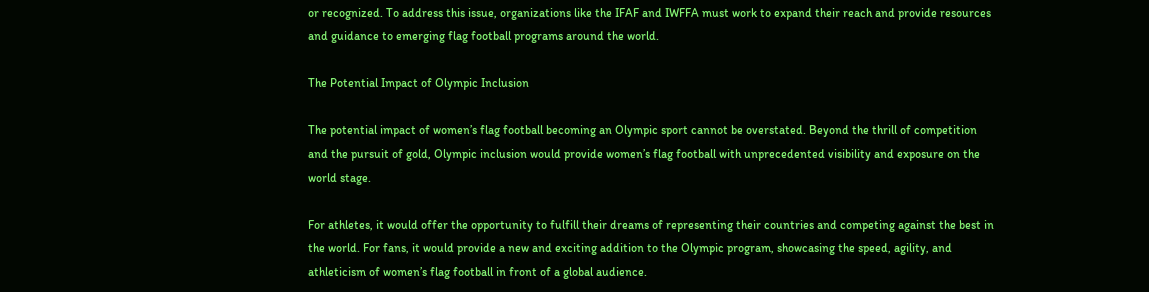or recognized. To address this issue, organizations like the IFAF and IWFFA must work to expand their reach and provide resources and guidance to emerging flag football programs around the world.

The Potential Impact of Olympic Inclusion

The potential impact of women’s flag football becoming an Olympic sport cannot be overstated. Beyond the thrill of competition and the pursuit of gold, Olympic inclusion would provide women’s flag football with unprecedented visibility and exposure on the world stage.

For athletes, it would offer the opportunity to fulfill their dreams of representing their countries and competing against the best in the world. For fans, it would provide a new and exciting addition to the Olympic program, showcasing the speed, agility, and athleticism of women’s flag football in front of a global audience.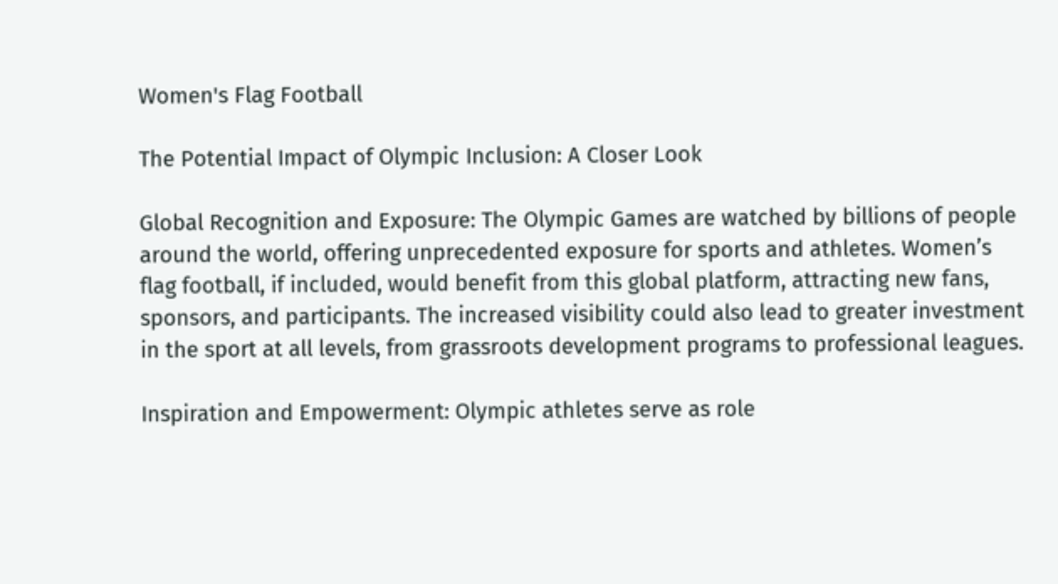Women's Flag Football

The Potential Impact of Olympic Inclusion: A Closer Look

Global Recognition and Exposure: The Olympic Games are watched by billions of people around the world, offering unprecedented exposure for sports and athletes. Women’s flag football, if included, would benefit from this global platform, attracting new fans, sponsors, and participants. The increased visibility could also lead to greater investment in the sport at all levels, from grassroots development programs to professional leagues.

Inspiration and Empowerment: Olympic athletes serve as role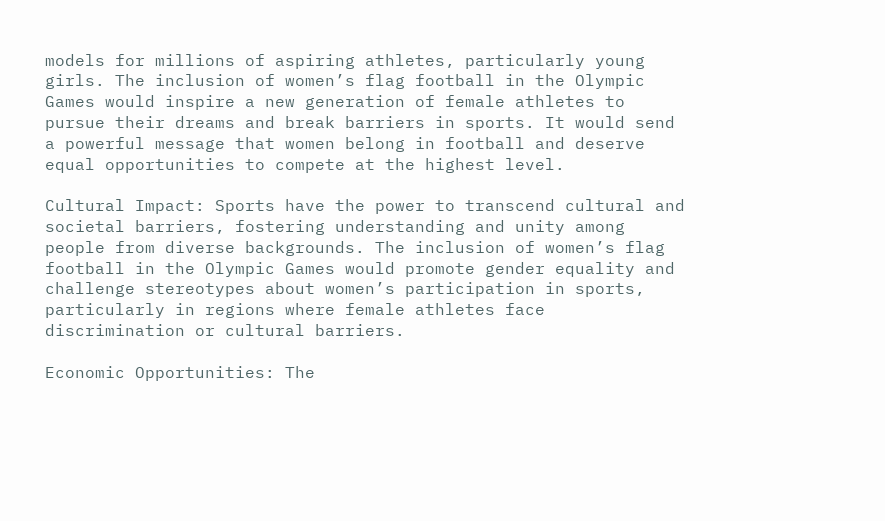models for millions of aspiring athletes, particularly young girls. The inclusion of women’s flag football in the Olympic Games would inspire a new generation of female athletes to pursue their dreams and break barriers in sports. It would send a powerful message that women belong in football and deserve equal opportunities to compete at the highest level.

Cultural Impact: Sports have the power to transcend cultural and societal barriers, fostering understanding and unity among people from diverse backgrounds. The inclusion of women’s flag football in the Olympic Games would promote gender equality and challenge stereotypes about women’s participation in sports, particularly in regions where female athletes face discrimination or cultural barriers.

Economic Opportunities: The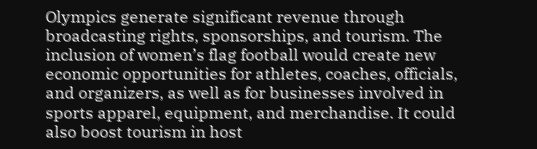Olympics generate significant revenue through broadcasting rights, sponsorships, and tourism. The inclusion of women’s flag football would create new economic opportunities for athletes, coaches, officials, and organizers, as well as for businesses involved in sports apparel, equipment, and merchandise. It could also boost tourism in host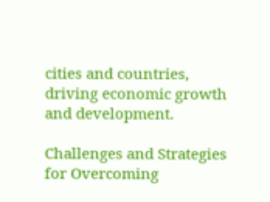cities and countries, driving economic growth and development.

Challenges and Strategies for Overcoming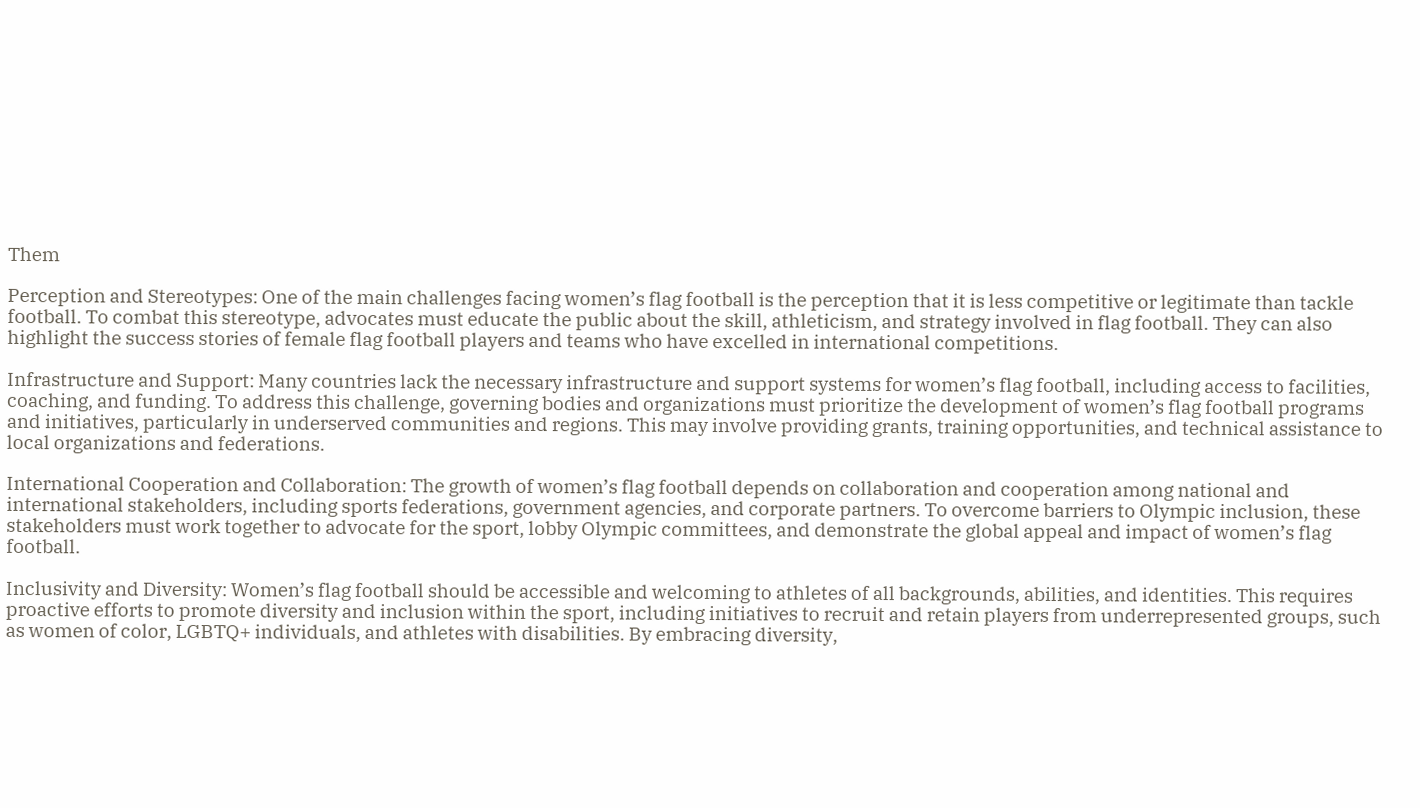Them

Perception and Stereotypes: One of the main challenges facing women’s flag football is the perception that it is less competitive or legitimate than tackle football. To combat this stereotype, advocates must educate the public about the skill, athleticism, and strategy involved in flag football. They can also highlight the success stories of female flag football players and teams who have excelled in international competitions.

Infrastructure and Support: Many countries lack the necessary infrastructure and support systems for women’s flag football, including access to facilities, coaching, and funding. To address this challenge, governing bodies and organizations must prioritize the development of women’s flag football programs and initiatives, particularly in underserved communities and regions. This may involve providing grants, training opportunities, and technical assistance to local organizations and federations.

International Cooperation and Collaboration: The growth of women’s flag football depends on collaboration and cooperation among national and international stakeholders, including sports federations, government agencies, and corporate partners. To overcome barriers to Olympic inclusion, these stakeholders must work together to advocate for the sport, lobby Olympic committees, and demonstrate the global appeal and impact of women’s flag football.

Inclusivity and Diversity: Women’s flag football should be accessible and welcoming to athletes of all backgrounds, abilities, and identities. This requires proactive efforts to promote diversity and inclusion within the sport, including initiatives to recruit and retain players from underrepresented groups, such as women of color, LGBTQ+ individuals, and athletes with disabilities. By embracing diversity,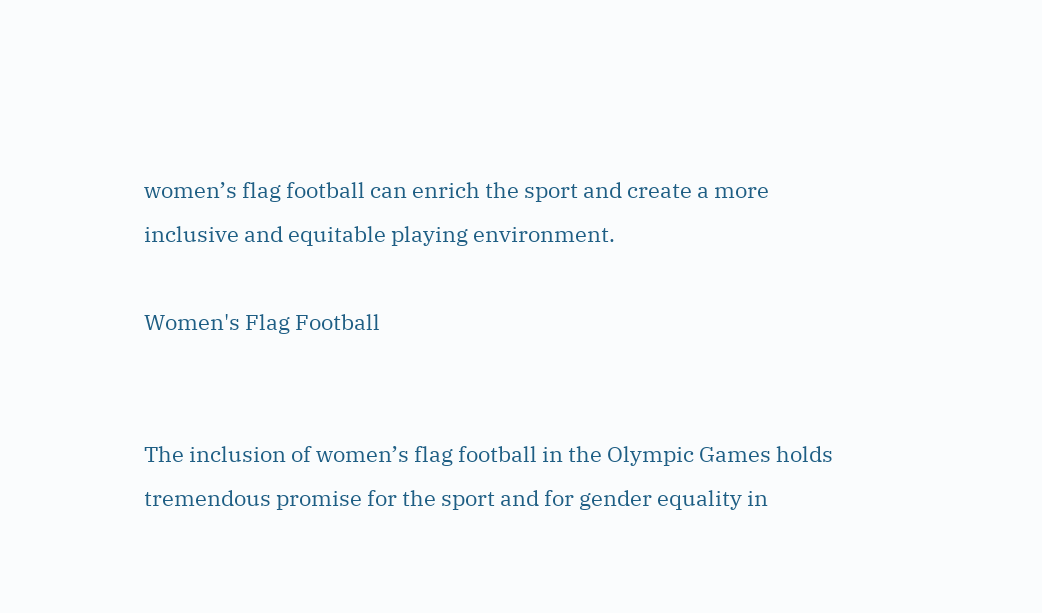women’s flag football can enrich the sport and create a more inclusive and equitable playing environment.

Women's Flag Football


The inclusion of women’s flag football in the Olympic Games holds tremendous promise for the sport and for gender equality in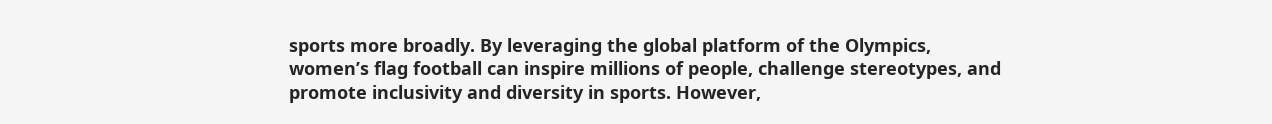sports more broadly. By leveraging the global platform of the Olympics, women’s flag football can inspire millions of people, challenge stereotypes, and promote inclusivity and diversity in sports. However,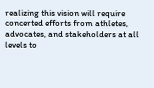realizing this vision will require concerted efforts from athletes, advocates, and stakeholders at all levels to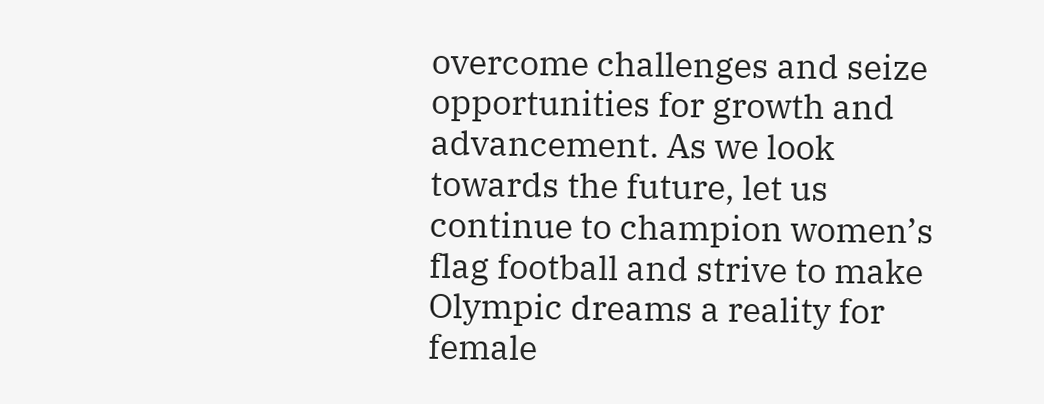overcome challenges and seize opportunities for growth and advancement. As we look towards the future, let us continue to champion women’s flag football and strive to make Olympic dreams a reality for female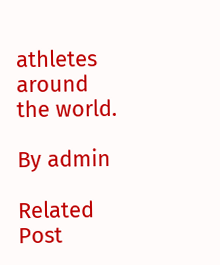athletes around the world.

By admin

Related Post